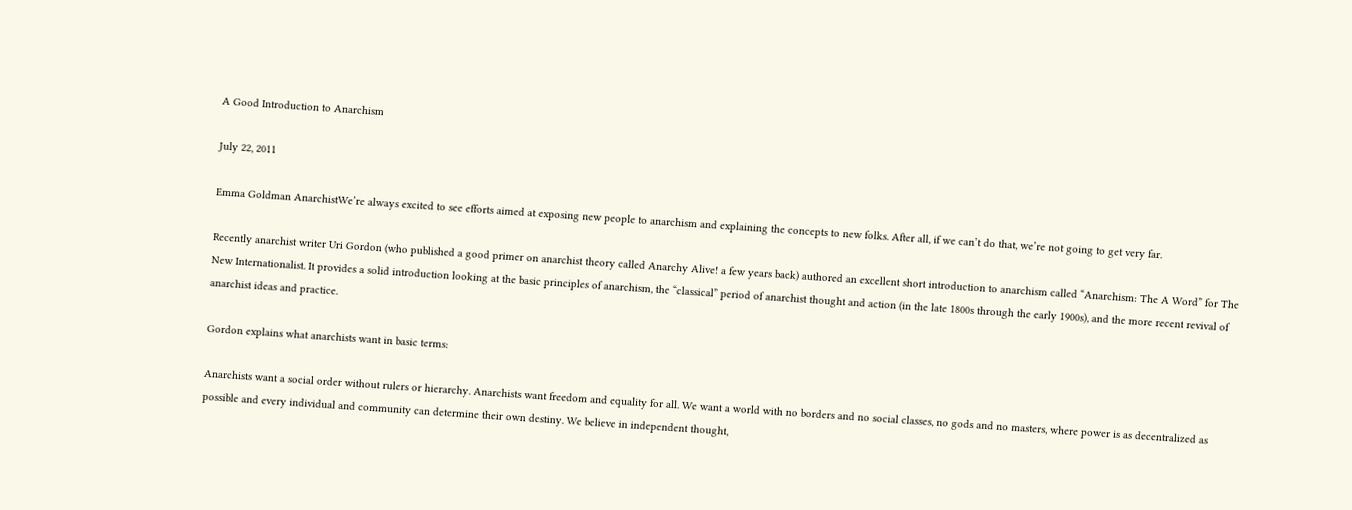A Good Introduction to Anarchism

July 22, 2011

Emma Goldman AnarchistWe’re always excited to see efforts aimed at exposing new people to anarchism and explaining the concepts to new folks. After all, if we can’t do that, we’re not going to get very far.

Recently anarchist writer Uri Gordon (who published a good primer on anarchist theory called Anarchy Alive! a few years back) authored an excellent short introduction to anarchism called “Anarchism: The A Word” for The New Internationalist. It provides a solid introduction looking at the basic principles of anarchism, the “classical” period of anarchist thought and action (in the late 1800s through the early 1900s), and the more recent revival of anarchist ideas and practice.

Gordon explains what anarchists want in basic terms:

Anarchists want a social order without rulers or hierarchy. Anarchists want freedom and equality for all. We want a world with no borders and no social classes, no gods and no masters, where power is as decentralized as possible and every individual and community can determine their own destiny. We believe in independent thought,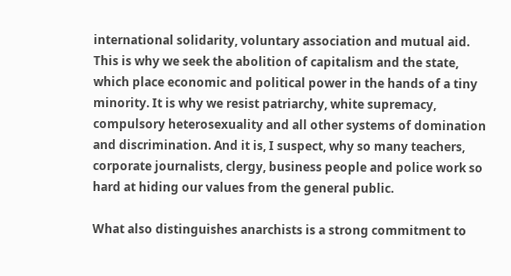international solidarity, voluntary association and mutual aid. This is why we seek the abolition of capitalism and the state, which place economic and political power in the hands of a tiny minority. It is why we resist patriarchy, white supremacy, compulsory heterosexuality and all other systems of domination and discrimination. And it is, I suspect, why so many teachers, corporate journalists, clergy, business people and police work so hard at hiding our values from the general public.

What also distinguishes anarchists is a strong commitment to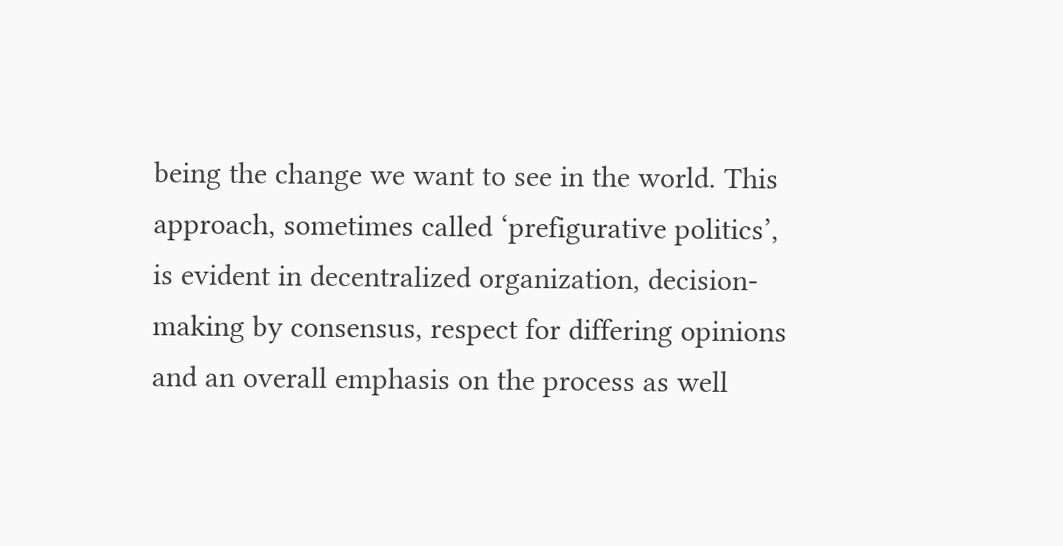being the change we want to see in the world. This approach, sometimes called ‘prefigurative politics’, is evident in decentralized organization, decision-making by consensus, respect for differing opinions and an overall emphasis on the process as well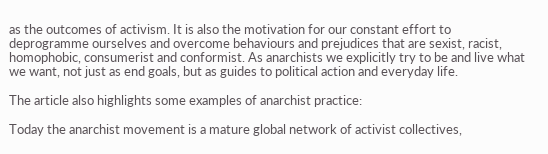as the outcomes of activism. It is also the motivation for our constant effort to deprogramme ourselves and overcome behaviours and prejudices that are sexist, racist, homophobic, consumerist and conformist. As anarchists we explicitly try to be and live what we want, not just as end goals, but as guides to political action and everyday life.

The article also highlights some examples of anarchist practice:

Today the anarchist movement is a mature global network of activist collectives,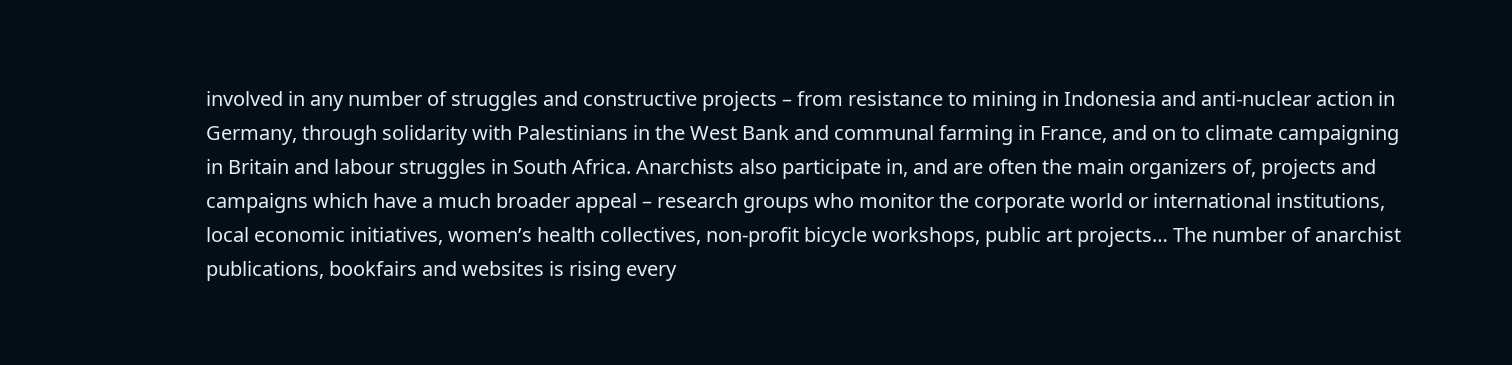involved in any number of struggles and constructive projects – from resistance to mining in Indonesia and anti-nuclear action in Germany, through solidarity with Palestinians in the West Bank and communal farming in France, and on to climate campaigning in Britain and labour struggles in South Africa. Anarchists also participate in, and are often the main organizers of, projects and campaigns which have a much broader appeal – research groups who monitor the corporate world or international institutions, local economic initiatives, women’s health collectives, non-profit bicycle workshops, public art projects… The number of anarchist publications, bookfairs and websites is rising every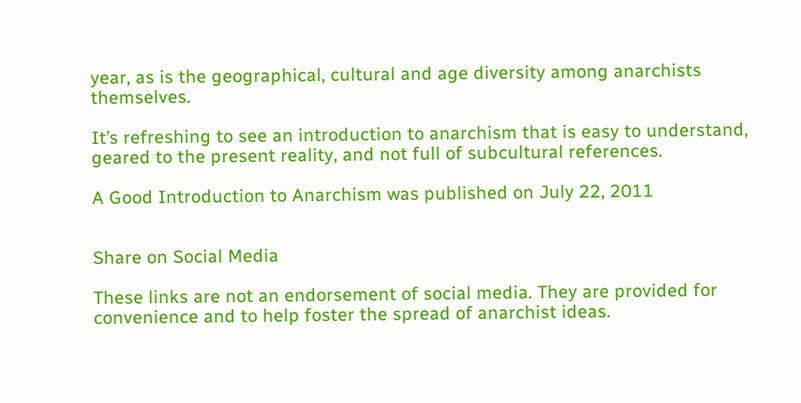year, as is the geographical, cultural and age diversity among anarchists themselves.

It’s refreshing to see an introduction to anarchism that is easy to understand, geared to the present reality, and not full of subcultural references.

A Good Introduction to Anarchism was published on July 22, 2011


Share on Social Media

These links are not an endorsement of social media. They are provided for convenience and to help foster the spread of anarchist ideas.